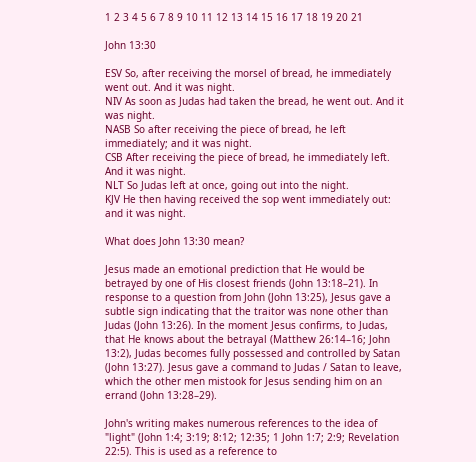1 2 3 4 5 6 7 8 9 10 11 12 13 14 15 16 17 18 19 20 21

John 13:30

ESV So, after receiving the morsel of bread, he immediately went out. And it was night.
NIV As soon as Judas had taken the bread, he went out. And it was night.
NASB So after receiving the piece of bread, he left immediately; and it was night.
CSB After receiving the piece of bread, he immediately left. And it was night.
NLT So Judas left at once, going out into the night.
KJV He then having received the sop went immediately out: and it was night.

What does John 13:30 mean?

Jesus made an emotional prediction that He would be betrayed by one of His closest friends (John 13:18–21). In response to a question from John (John 13:25), Jesus gave a subtle sign indicating that the traitor was none other than Judas (John 13:26). In the moment Jesus confirms, to Judas, that He knows about the betrayal (Matthew 26:14–16; John 13:2), Judas becomes fully possessed and controlled by Satan (John 13:27). Jesus gave a command to Judas / Satan to leave, which the other men mistook for Jesus sending him on an errand (John 13:28–29).

John's writing makes numerous references to the idea of "light" (John 1:4; 3:19; 8:12; 12:35; 1 John 1:7; 2:9; Revelation 22:5). This is used as a reference to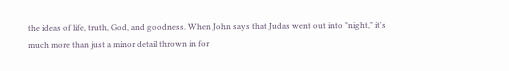the ideas of life, truth, God, and goodness. When John says that Judas went out into "night," it's much more than just a minor detail thrown in for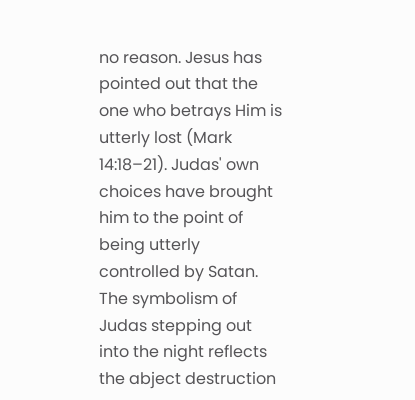no reason. Jesus has pointed out that the one who betrays Him is utterly lost (Mark 14:18–21). Judas' own choices have brought him to the point of being utterly controlled by Satan. The symbolism of Judas stepping out into the night reflects the abject destruction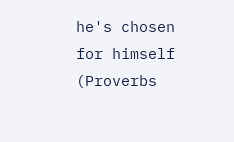he's chosen for himself (Proverbs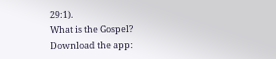29:1).
What is the Gospel?
Download the app: